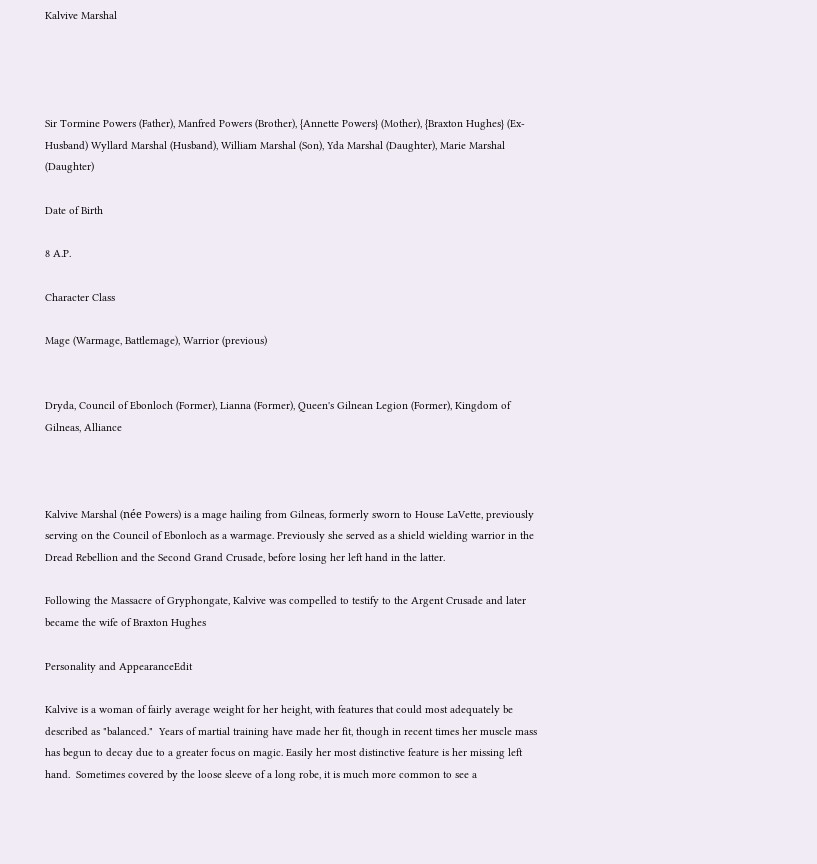Kalvive Marshal




Sir Tormine Powers (Father), Manfred Powers (Brother), {Annette Powers} (Mother), {Braxton Hughes} (Ex-Husband) Wyllard Marshal (Husband), William Marshal (Son), Yda Marshal (Daughter), Marie Marshal (Daughter)

Date of Birth

8 A.P.

Character Class

Mage (Warmage, Battlemage), Warrior (previous)


Dryda, Council of Ebonloch (Former), Lianna (Former), Queen's Gilnean Legion (Former), Kingdom of Gilneas, Alliance



Kalvive Marshal (née Powers) is a mage hailing from Gilneas, formerly sworn to House LaVette, previously serving on the Council of Ebonloch as a warmage. Previously she served as a shield wielding warrior in the Dread Rebellion and the Second Grand Crusade, before losing her left hand in the latter.

Following the Massacre of Gryphongate, Kalvive was compelled to testify to the Argent Crusade and later became the wife of Braxton Hughes

Personality and AppearanceEdit

Kalvive is a woman of fairly average weight for her height, with features that could most adequately be described as "balanced."  Years of martial training have made her fit, though in recent times her muscle mass has begun to decay due to a greater focus on magic. Easily her most distinctive feature is her missing left hand.  Sometimes covered by the loose sleeve of a long robe, it is much more common to see a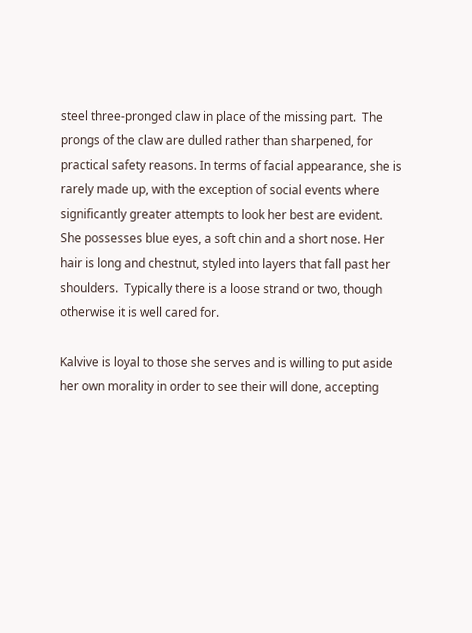steel three-pronged claw in place of the missing part.  The prongs of the claw are dulled rather than sharpened, for practical safety reasons. In terms of facial appearance, she is rarely made up, with the exception of social events where significantly greater attempts to look her best are evident.  She possesses blue eyes, a soft chin and a short nose. Her hair is long and chestnut, styled into layers that fall past her shoulders.  Typically there is a loose strand or two, though otherwise it is well cared for.

Kalvive is loyal to those she serves and is willing to put aside her own morality in order to see their will done, accepting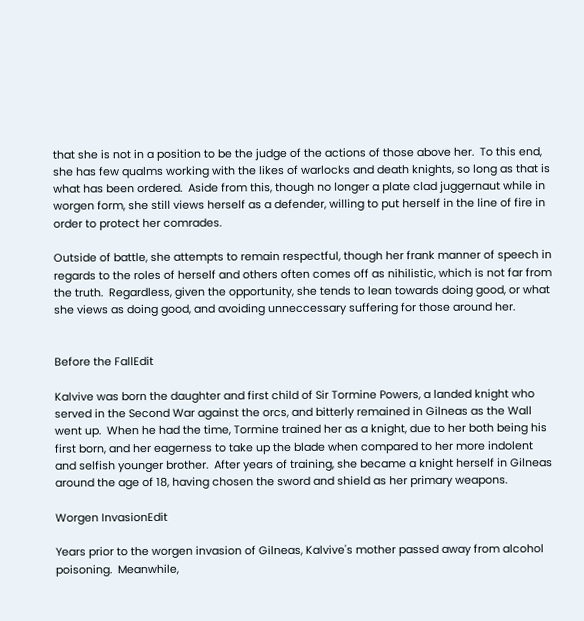that she is not in a position to be the judge of the actions of those above her.  To this end, she has few qualms working with the likes of warlocks and death knights, so long as that is what has been ordered.  Aside from this, though no longer a plate clad juggernaut while in worgen form, she still views herself as a defender, willing to put herself in the line of fire in order to protect her comrades.

Outside of battle, she attempts to remain respectful, though her frank manner of speech in regards to the roles of herself and others often comes off as nihilistic, which is not far from the truth.  Regardless, given the opportunity, she tends to lean towards doing good, or what she views as doing good, and avoiding unneccessary suffering for those around her.


Before the FallEdit

Kalvive was born the daughter and first child of Sir Tormine Powers, a landed knight who served in the Second War against the orcs, and bitterly remained in Gilneas as the Wall went up.  When he had the time, Tormine trained her as a knight, due to her both being his first born, and her eagerness to take up the blade when compared to her more indolent and selfish younger brother.  After years of training, she became a knight herself in Gilneas around the age of 18, having chosen the sword and shield as her primary weapons.

Worgen InvasionEdit

Years prior to the worgen invasion of Gilneas, Kalvive's mother passed away from alcohol poisoning.  Meanwhile,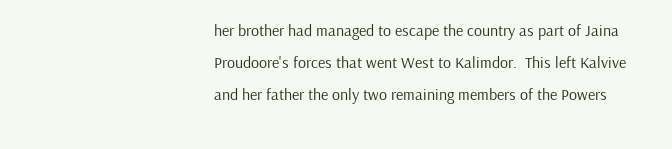her brother had managed to escape the country as part of Jaina Proudoore's forces that went West to Kalimdor.  This left Kalvive and her father the only two remaining members of the Powers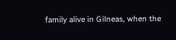family alive in Gilneas, when the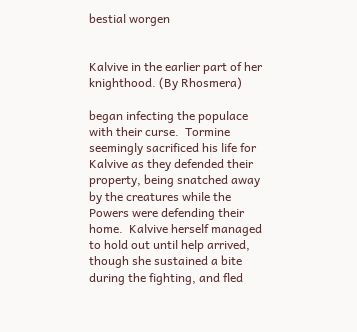bestial worgen


Kalvive in the earlier part of her knighthood. (By Rhosmera)

began infecting the populace with their curse.  Tormine seemingly sacrificed his life for Kalvive as they defended their property, being snatched away by the creatures while the Powers were defending their home.  Kalvive herself managed to hold out until help arrived, though she sustained a bite during the fighting, and fled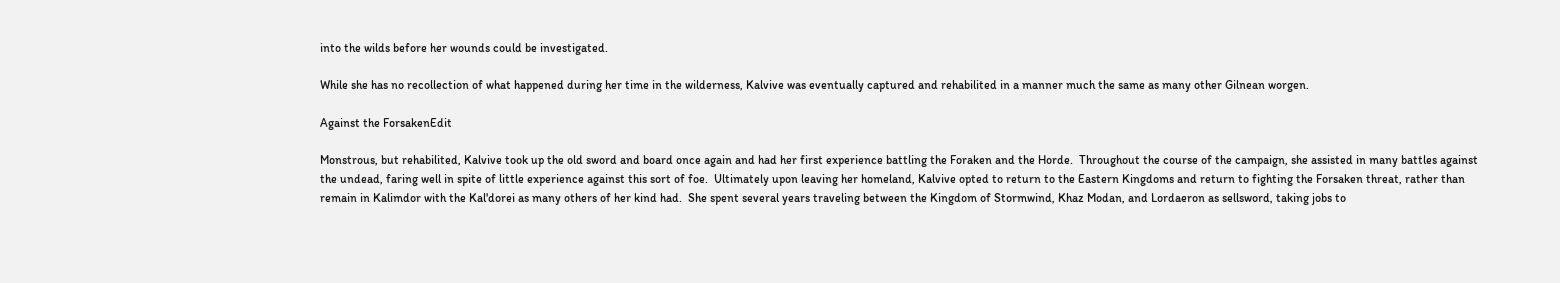into the wilds before her wounds could be investigated.

While she has no recollection of what happened during her time in the wilderness, Kalvive was eventually captured and rehabilited in a manner much the same as many other Gilnean worgen.

Against the ForsakenEdit

Monstrous, but rehabilited, Kalvive took up the old sword and board once again and had her first experience battling the Foraken and the Horde.  Throughout the course of the campaign, she assisted in many battles against the undead, faring well in spite of little experience against this sort of foe.  Ultimately upon leaving her homeland, Kalvive opted to return to the Eastern Kingdoms and return to fighting the Forsaken threat, rather than remain in Kalimdor with the Kal'dorei as many others of her kind had.  She spent several years traveling between the Kingdom of Stormwind, Khaz Modan, and Lordaeron as sellsword, taking jobs to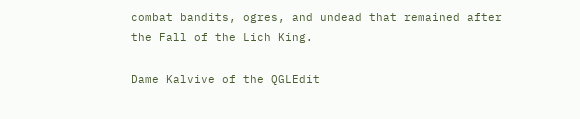combat bandits, ogres, and undead that remained after the Fall of the Lich King.

Dame Kalvive of the QGLEdit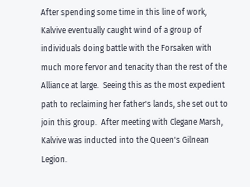After spending some time in this line of work, Kalvive eventually caught wind of a group of individuals doing battle with the Forsaken with much more fervor and tenacity than the rest of the Alliance at large.  Seeing this as the most expedient path to reclaiming her father's lands, she set out to join this group.  After meeting with Clegane Marsh, Kalvive was inducted into the Queen's Gilnean Legion.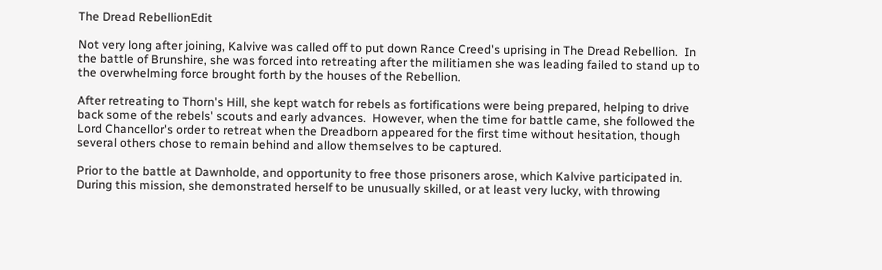The Dread RebellionEdit

Not very long after joining, Kalvive was called off to put down Rance Creed's uprising in The Dread Rebellion.  In the battle of Brunshire, she was forced into retreating after the militiamen she was leading failed to stand up to the overwhelming force brought forth by the houses of the Rebellion.

After retreating to Thorn's Hill, she kept watch for rebels as fortifications were being prepared, helping to drive back some of the rebels' scouts and early advances.  However, when the time for battle came, she followed the Lord Chancellor's order to retreat when the Dreadborn appeared for the first time without hesitation, though several others chose to remain behind and allow themselves to be captured.

Prior to the battle at Dawnholde, and opportunity to free those prisoners arose, which Kalvive participated in.  During this mission, she demonstrated herself to be unusually skilled, or at least very lucky, with throwing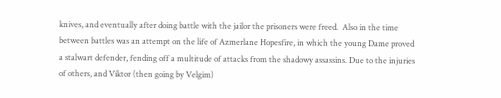knives, and eventually after doing battle with the jailor the prisoners were freed.  Also in the time between battles was an attempt on the life of Azmerlane Hopesfire, in which the young Dame proved a stalwart defender, fending off a multitude of attacks from the shadowy assassins. Due to the injuries of others, and Viktor (then going by Velgim)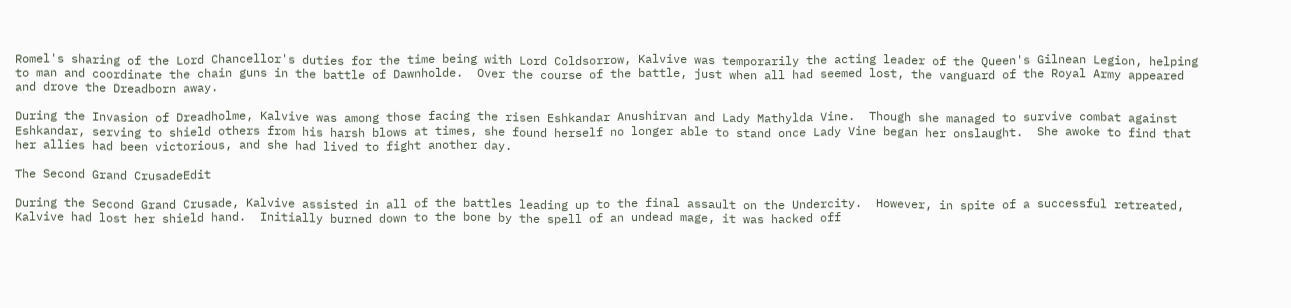Romel's sharing of the Lord Chancellor's duties for the time being with Lord Coldsorrow, Kalvive was temporarily the acting leader of the Queen's Gilnean Legion, helping to man and coordinate the chain guns in the battle of Dawnholde.  Over the course of the battle, just when all had seemed lost, the vanguard of the Royal Army appeared and drove the Dreadborn away.

During the Invasion of Dreadholme, Kalvive was among those facing the risen Eshkandar Anushirvan and Lady Mathylda Vine.  Though she managed to survive combat against Eshkandar, serving to shield others from his harsh blows at times, she found herself no longer able to stand once Lady Vine began her onslaught.  She awoke to find that her allies had been victorious, and she had lived to fight another day.

The Second Grand CrusadeEdit

During the Second Grand Crusade, Kalvive assisted in all of the battles leading up to the final assault on the Undercity.  However, in spite of a successful retreated, Kalvive had lost her shield hand.  Initially burned down to the bone by the spell of an undead mage, it was hacked off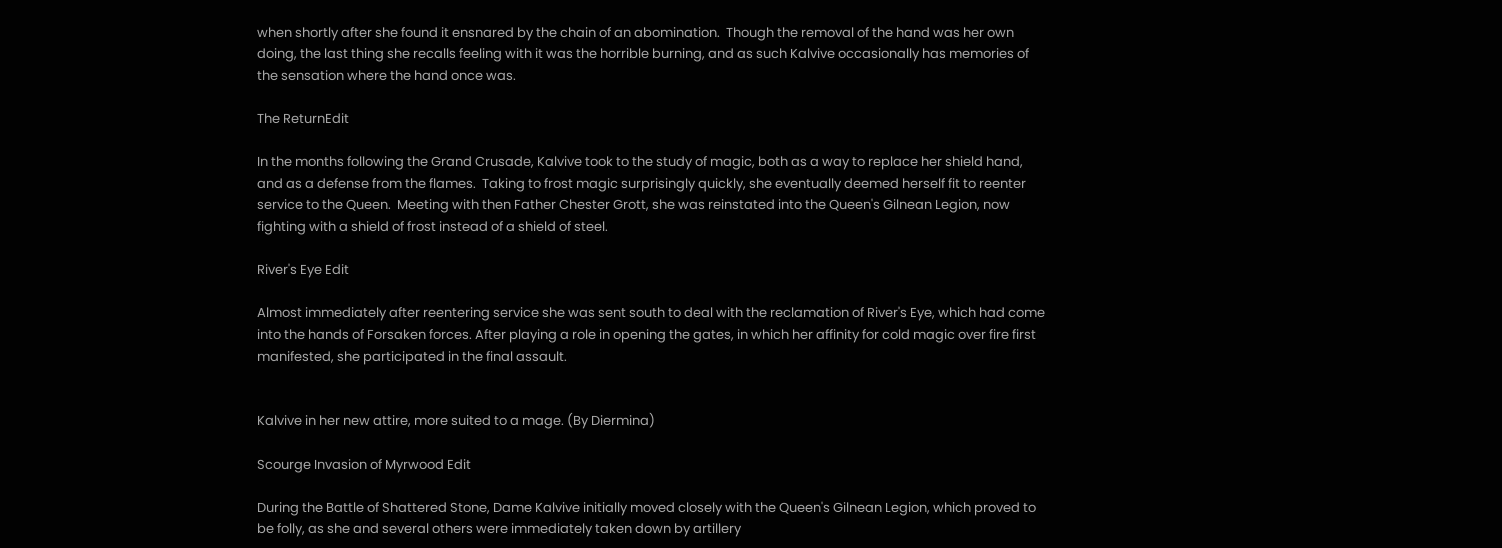when shortly after she found it ensnared by the chain of an abomination.  Though the removal of the hand was her own doing, the last thing she recalls feeling with it was the horrible burning, and as such Kalvive occasionally has memories of the sensation where the hand once was.

The ReturnEdit

In the months following the Grand Crusade, Kalvive took to the study of magic, both as a way to replace her shield hand, and as a defense from the flames.  Taking to frost magic surprisingly quickly, she eventually deemed herself fit to reenter service to the Queen.  Meeting with then Father Chester Grott, she was reinstated into the Queen's Gilnean Legion, now fighting with a shield of frost instead of a shield of steel.

River's Eye Edit

Almost immediately after reentering service she was sent south to deal with the reclamation of River's Eye, which had come into the hands of Forsaken forces. After playing a role in opening the gates, in which her affinity for cold magic over fire first manifested, she participated in the final assault.


Kalvive in her new attire, more suited to a mage. (By Diermina)

Scourge Invasion of Myrwood Edit

During the Battle of Shattered Stone, Dame Kalvive initially moved closely with the Queen's Gilnean Legion, which proved to be folly, as she and several others were immediately taken down by artillery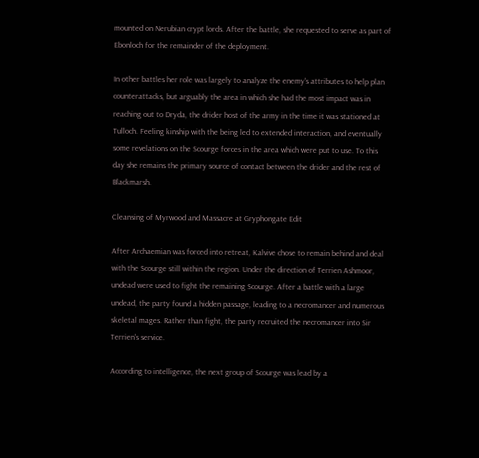mounted on Nerubian crypt lords. After the battle, she requested to serve as part of Ebonloch for the remainder of the deployment.

In other battles her role was largely to analyze the enemy's attributes to help plan counterattacks, but arguably the area in which she had the most impact was in reaching out to Dryda, the drider host of the army in the time it was stationed at Tulloch. Feeling kinship with the being led to extended interaction, and eventually some revelations on the Scourge forces in the area which were put to use. To this day she remains the primary source of contact between the drider and the rest of Blackmarsh.

Cleansing of Myrwood and Massacre at Gryphongate Edit

After Archaemian was forced into retreat, Kalvive chose to remain behind and deal with the Scourge still within the region. Under the direction of Terrien Ashmoor, undead were used to fight the remaining Scourge. After a battle with a large undead, the party found a hidden passage, leading to a necromancer and numerous skeletal mages. Rather than fight, the party recruited the necromancer into Sir Terrien's service.

According to intelligence, the next group of Scourge was lead by a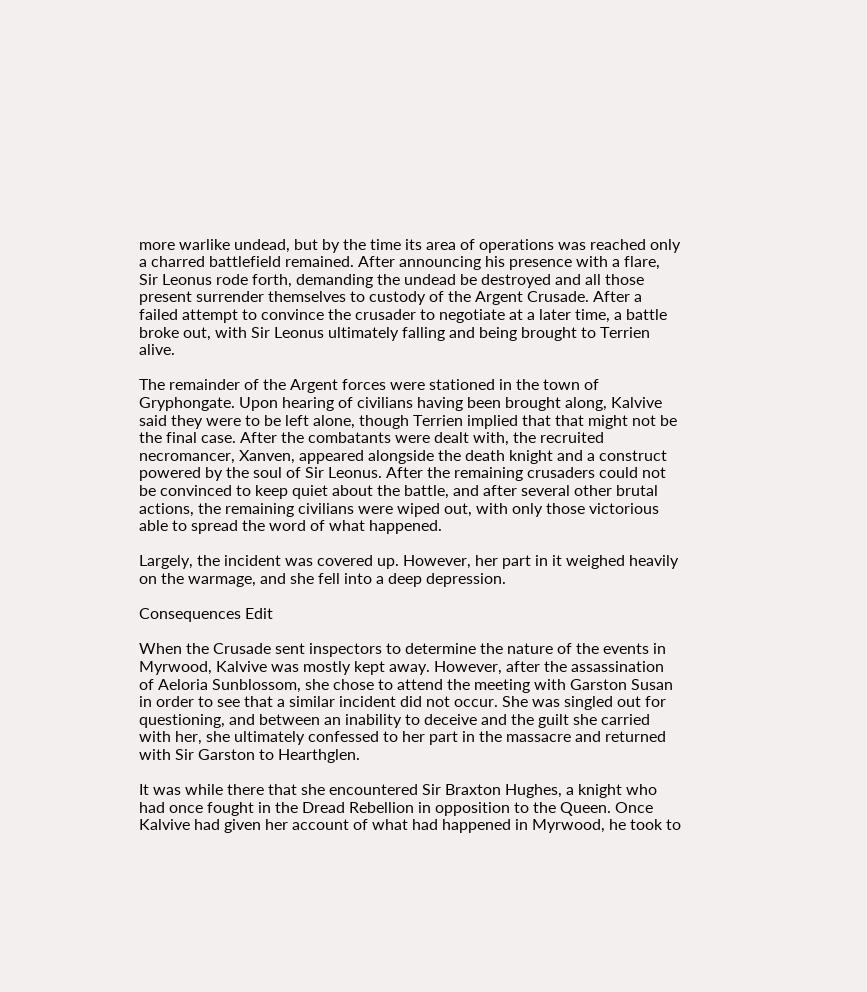more warlike undead, but by the time its area of operations was reached only a charred battlefield remained. After announcing his presence with a flare, Sir Leonus rode forth, demanding the undead be destroyed and all those present surrender themselves to custody of the Argent Crusade. After a failed attempt to convince the crusader to negotiate at a later time, a battle broke out, with Sir Leonus ultimately falling and being brought to Terrien alive.

The remainder of the Argent forces were stationed in the town of Gryphongate. Upon hearing of civilians having been brought along, Kalvive said they were to be left alone, though Terrien implied that that might not be the final case. After the combatants were dealt with, the recruited necromancer, Xanven, appeared alongside the death knight and a construct powered by the soul of Sir Leonus. After the remaining crusaders could not be convinced to keep quiet about the battle, and after several other brutal actions, the remaining civilians were wiped out, with only those victorious able to spread the word of what happened.

Largely, the incident was covered up. However, her part in it weighed heavily on the warmage, and she fell into a deep depression.

Consequences Edit

When the Crusade sent inspectors to determine the nature of the events in Myrwood, Kalvive was mostly kept away. However, after the assassination of Aeloria Sunblossom, she chose to attend the meeting with Garston Susan in order to see that a similar incident did not occur. She was singled out for questioning, and between an inability to deceive and the guilt she carried with her, she ultimately confessed to her part in the massacre and returned with Sir Garston to Hearthglen.

It was while there that she encountered Sir Braxton Hughes, a knight who had once fought in the Dread Rebellion in opposition to the Queen. Once Kalvive had given her account of what had happened in Myrwood, he took to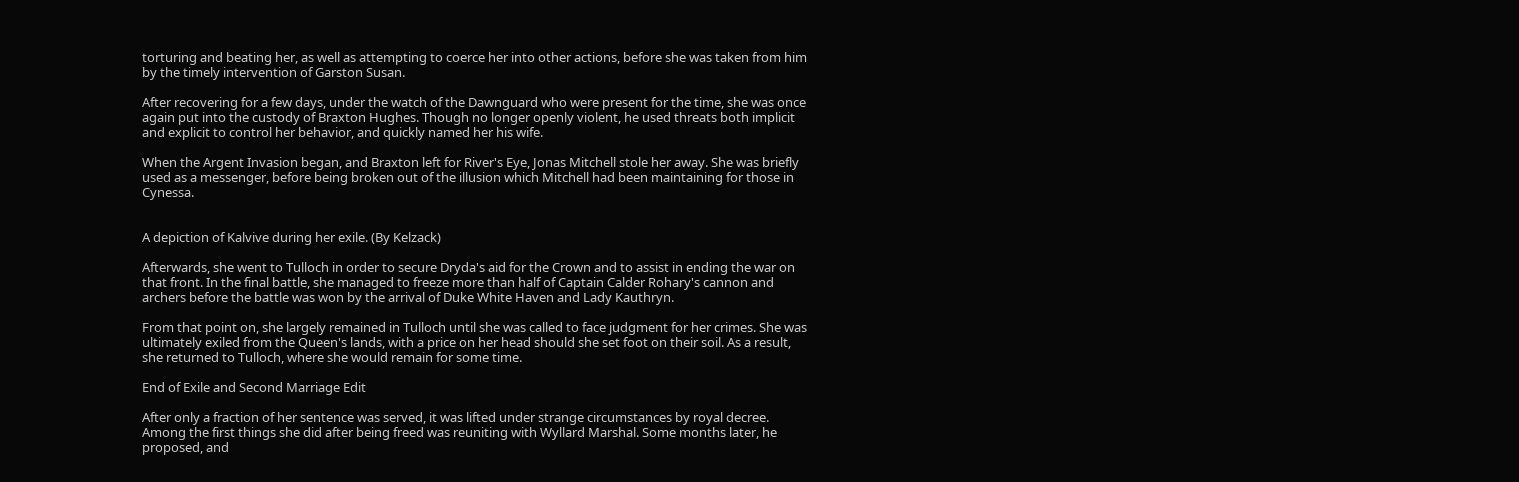torturing and beating her, as well as attempting to coerce her into other actions, before she was taken from him by the timely intervention of Garston Susan.

After recovering for a few days, under the watch of the Dawnguard who were present for the time, she was once again put into the custody of Braxton Hughes. Though no longer openly violent, he used threats both implicit and explicit to control her behavior, and quickly named her his wife.

When the Argent Invasion began, and Braxton left for River's Eye, Jonas Mitchell stole her away. She was briefly used as a messenger, before being broken out of the illusion which Mitchell had been maintaining for those in Cynessa.


A depiction of Kalvive during her exile. (By Kelzack)

Afterwards, she went to Tulloch in order to secure Dryda's aid for the Crown and to assist in ending the war on that front. In the final battle, she managed to freeze more than half of Captain Calder Rohary's cannon and archers before the battle was won by the arrival of Duke White Haven and Lady Kauthryn.

From that point on, she largely remained in Tulloch until she was called to face judgment for her crimes. She was ultimately exiled from the Queen's lands, with a price on her head should she set foot on their soil. As a result, she returned to Tulloch, where she would remain for some time.

End of Exile and Second Marriage Edit

After only a fraction of her sentence was served, it was lifted under strange circumstances by royal decree. Among the first things she did after being freed was reuniting with Wyllard Marshal. Some months later, he proposed, and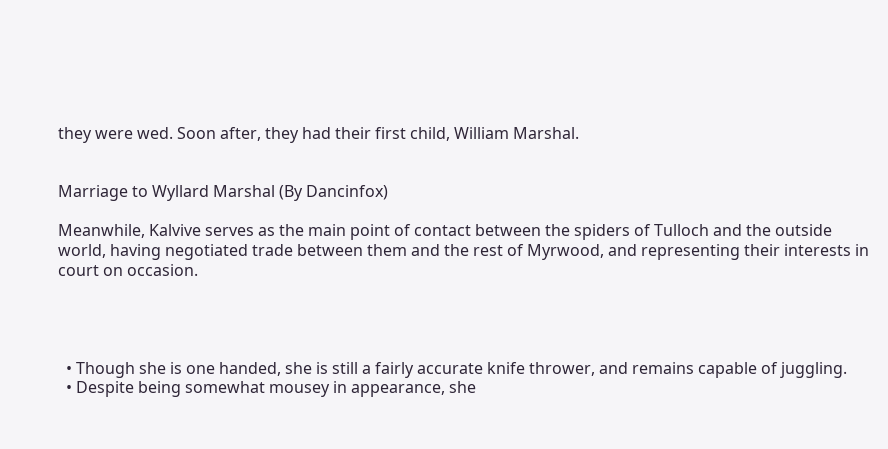they were wed. Soon after, they had their first child, William Marshal.


Marriage to Wyllard Marshal (By Dancinfox)

Meanwhile, Kalvive serves as the main point of contact between the spiders of Tulloch and the outside world, having negotiated trade between them and the rest of Myrwood, and representing their interests in court on occasion.




  • Though she is one handed, she is still a fairly accurate knife thrower, and remains capable of juggling.
  • Despite being somewhat mousey in appearance, she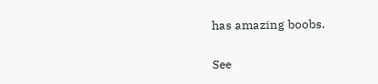has amazing boobs.


See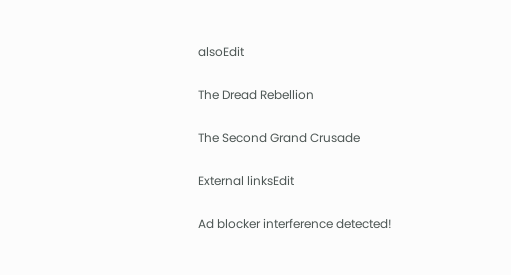alsoEdit

The Dread Rebellion

The Second Grand Crusade

External linksEdit

Ad blocker interference detected!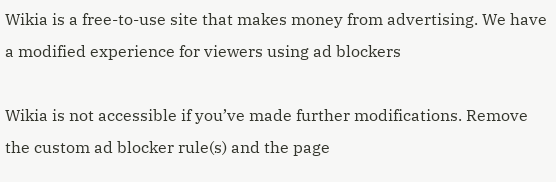Wikia is a free-to-use site that makes money from advertising. We have a modified experience for viewers using ad blockers

Wikia is not accessible if you’ve made further modifications. Remove the custom ad blocker rule(s) and the page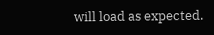will load as expected.